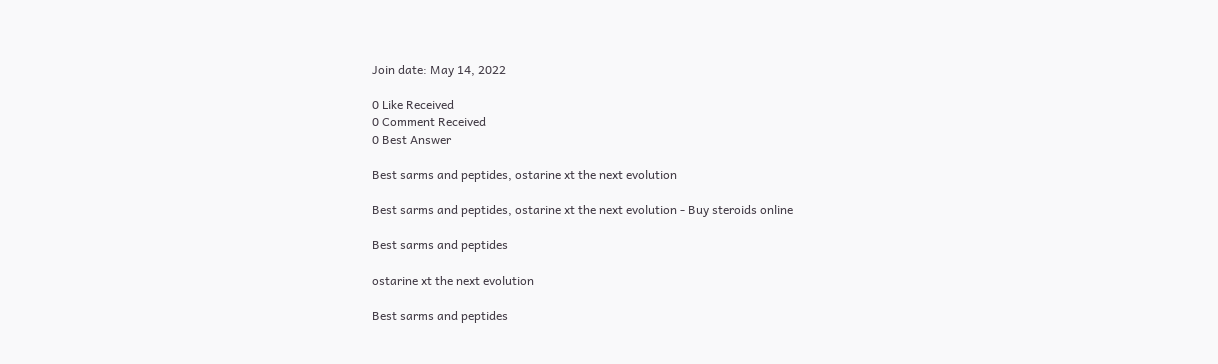Join date: May 14, 2022

0 Like Received
0 Comment Received
0 Best Answer

Best sarms and peptides, ostarine xt the next evolution

Best sarms and peptides, ostarine xt the next evolution - Buy steroids online

Best sarms and peptides

ostarine xt the next evolution

Best sarms and peptides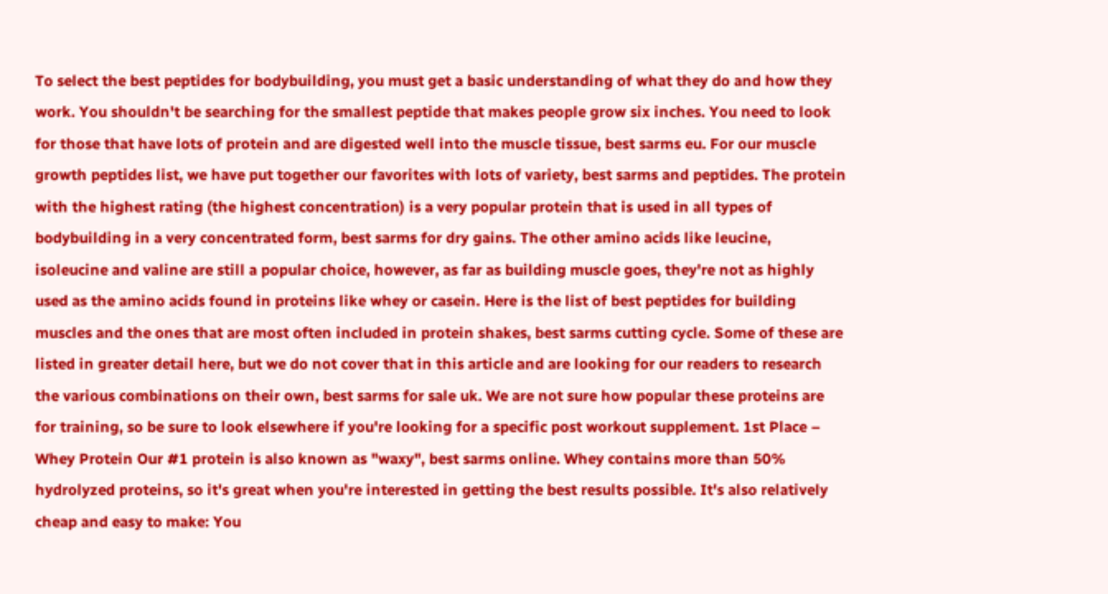To select the best peptides for bodybuilding, you must get a basic understanding of what they do and how they work. You shouldn't be searching for the smallest peptide that makes people grow six inches. You need to look for those that have lots of protein and are digested well into the muscle tissue, best sarms eu. For our muscle growth peptides list, we have put together our favorites with lots of variety, best sarms and peptides. The protein with the highest rating (the highest concentration) is a very popular protein that is used in all types of bodybuilding in a very concentrated form, best sarms for dry gains. The other amino acids like leucine, isoleucine and valine are still a popular choice, however, as far as building muscle goes, they're not as highly used as the amino acids found in proteins like whey or casein. Here is the list of best peptides for building muscles and the ones that are most often included in protein shakes, best sarms cutting cycle. Some of these are listed in greater detail here, but we do not cover that in this article and are looking for our readers to research the various combinations on their own, best sarms for sale uk. We are not sure how popular these proteins are for training, so be sure to look elsewhere if you're looking for a specific post workout supplement. 1st Place – Whey Protein Our #1 protein is also known as "waxy", best sarms online. Whey contains more than 50% hydrolyzed proteins, so it's great when you're interested in getting the best results possible. It's also relatively cheap and easy to make: You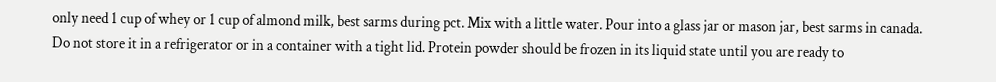only need 1 cup of whey or 1 cup of almond milk, best sarms during pct. Mix with a little water. Pour into a glass jar or mason jar, best sarms in canada. Do not store it in a refrigerator or in a container with a tight lid. Protein powder should be frozen in its liquid state until you are ready to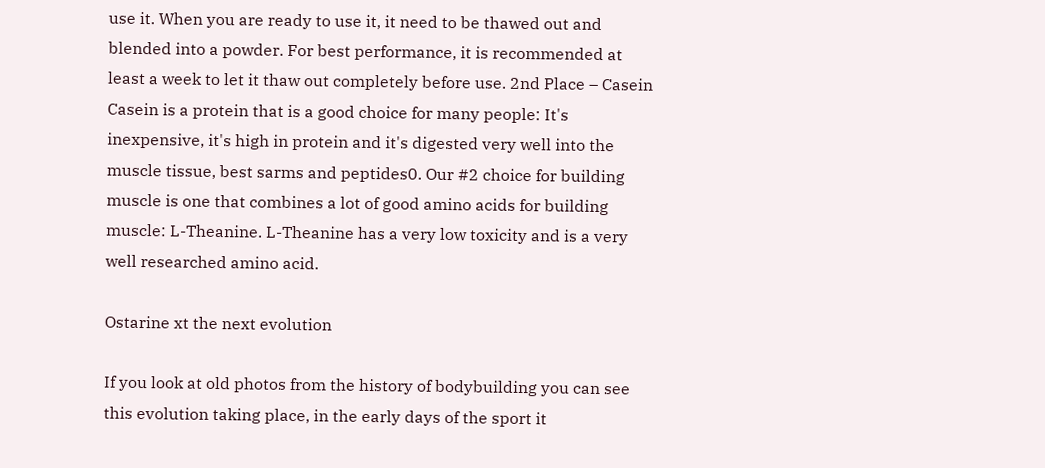use it. When you are ready to use it, it need to be thawed out and blended into a powder. For best performance, it is recommended at least a week to let it thaw out completely before use. 2nd Place – Casein Casein is a protein that is a good choice for many people: It's inexpensive, it's high in protein and it's digested very well into the muscle tissue, best sarms and peptides0. Our #2 choice for building muscle is one that combines a lot of good amino acids for building muscle: L-Theanine. L-Theanine has a very low toxicity and is a very well researched amino acid.

Ostarine xt the next evolution

If you look at old photos from the history of bodybuilding you can see this evolution taking place, in the early days of the sport it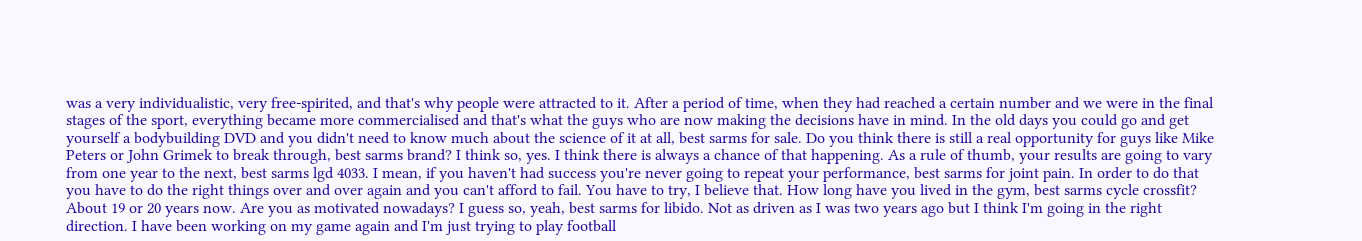was a very individualistic, very free-spirited, and that's why people were attracted to it. After a period of time, when they had reached a certain number and we were in the final stages of the sport, everything became more commercialised and that's what the guys who are now making the decisions have in mind. In the old days you could go and get yourself a bodybuilding DVD and you didn't need to know much about the science of it at all, best sarms for sale. Do you think there is still a real opportunity for guys like Mike Peters or John Grimek to break through, best sarms brand? I think so, yes. I think there is always a chance of that happening. As a rule of thumb, your results are going to vary from one year to the next, best sarms lgd 4033. I mean, if you haven't had success you're never going to repeat your performance, best sarms for joint pain. In order to do that you have to do the right things over and over again and you can't afford to fail. You have to try, I believe that. How long have you lived in the gym, best sarms cycle crossfit? About 19 or 20 years now. Are you as motivated nowadays? I guess so, yeah, best sarms for libido. Not as driven as I was two years ago but I think I'm going in the right direction. I have been working on my game again and I'm just trying to play football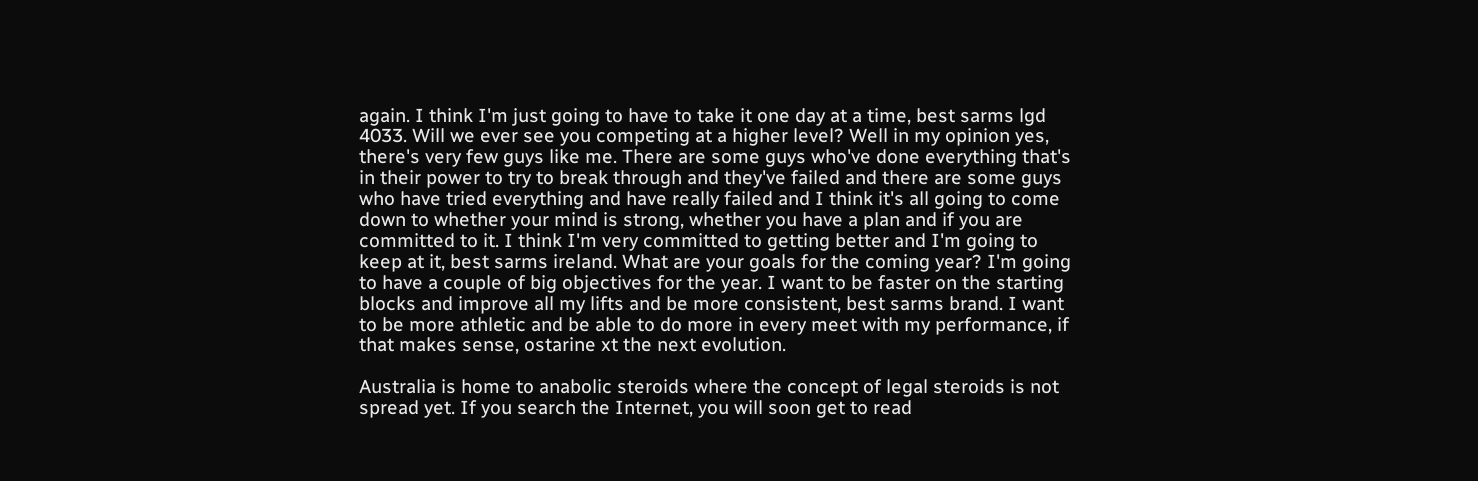again. I think I'm just going to have to take it one day at a time, best sarms lgd 4033. Will we ever see you competing at a higher level? Well in my opinion yes, there's very few guys like me. There are some guys who've done everything that's in their power to try to break through and they've failed and there are some guys who have tried everything and have really failed and I think it's all going to come down to whether your mind is strong, whether you have a plan and if you are committed to it. I think I'm very committed to getting better and I'm going to keep at it, best sarms ireland. What are your goals for the coming year? I'm going to have a couple of big objectives for the year. I want to be faster on the starting blocks and improve all my lifts and be more consistent, best sarms brand. I want to be more athletic and be able to do more in every meet with my performance, if that makes sense, ostarine xt the next evolution.

Australia is home to anabolic steroids where the concept of legal steroids is not spread yet. If you search the Internet, you will soon get to read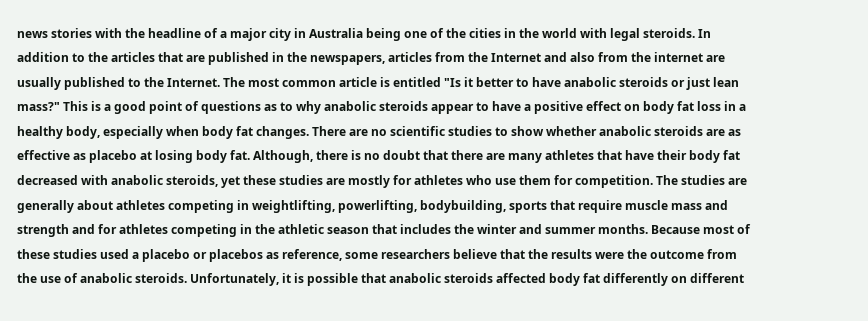news stories with the headline of a major city in Australia being one of the cities in the world with legal steroids. In addition to the articles that are published in the newspapers, articles from the Internet and also from the internet are usually published to the Internet. The most common article is entitled "Is it better to have anabolic steroids or just lean mass?" This is a good point of questions as to why anabolic steroids appear to have a positive effect on body fat loss in a healthy body, especially when body fat changes. There are no scientific studies to show whether anabolic steroids are as effective as placebo at losing body fat. Although, there is no doubt that there are many athletes that have their body fat decreased with anabolic steroids, yet these studies are mostly for athletes who use them for competition. The studies are generally about athletes competing in weightlifting, powerlifting, bodybuilding, sports that require muscle mass and strength and for athletes competing in the athletic season that includes the winter and summer months. Because most of these studies used a placebo or placebos as reference, some researchers believe that the results were the outcome from the use of anabolic steroids. Unfortunately, it is possible that anabolic steroids affected body fat differently on different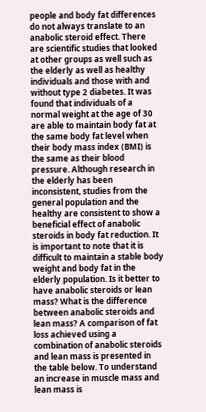people and body fat differences do not always translate to an anabolic steroid effect. There are scientific studies that looked at other groups as well such as the elderly as well as healthy individuals and those with and without type 2 diabetes. It was found that individuals of a normal weight at the age of 30 are able to maintain body fat at the same body fat level when their body mass index (BMI) is the same as their blood pressure. Although research in the elderly has been inconsistent, studies from the general population and the healthy are consistent to show a beneficial effect of anabolic steroids in body fat reduction. It is important to note that it is difficult to maintain a stable body weight and body fat in the elderly population. Is it better to have anabolic steroids or lean mass? What is the difference between anabolic steroids and lean mass? A comparison of fat loss achieved using a combination of anabolic steroids and lean mass is presented in the table below. To understand an increase in muscle mass and lean mass is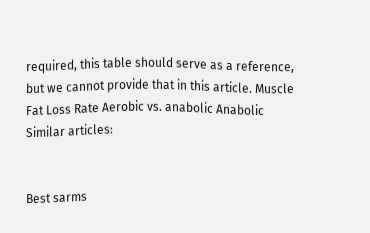required, this table should serve as a reference, but we cannot provide that in this article. Muscle Fat Loss Rate Aerobic vs. anabolic Anabolic Similar articles:


Best sarms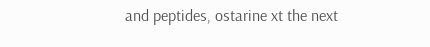and peptides, ostarine xt the next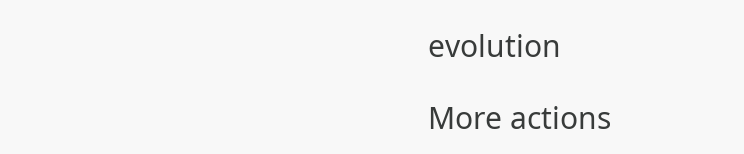evolution

More actions